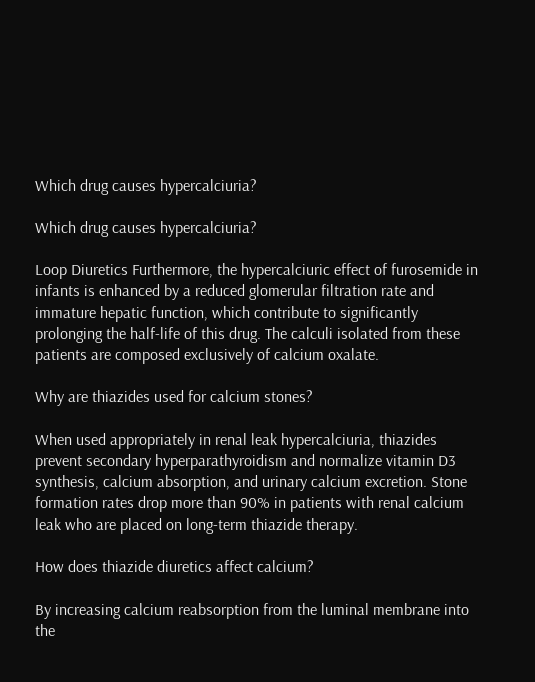Which drug causes hypercalciuria?

Which drug causes hypercalciuria?

Loop Diuretics Furthermore, the hypercalciuric effect of furosemide in infants is enhanced by a reduced glomerular filtration rate and immature hepatic function, which contribute to significantly prolonging the half-life of this drug. The calculi isolated from these patients are composed exclusively of calcium oxalate.

Why are thiazides used for calcium stones?

When used appropriately in renal leak hypercalciuria, thiazides prevent secondary hyperparathyroidism and normalize vitamin D3 synthesis, calcium absorption, and urinary calcium excretion. Stone formation rates drop more than 90% in patients with renal calcium leak who are placed on long-term thiazide therapy.

How does thiazide diuretics affect calcium?

By increasing calcium reabsorption from the luminal membrane into the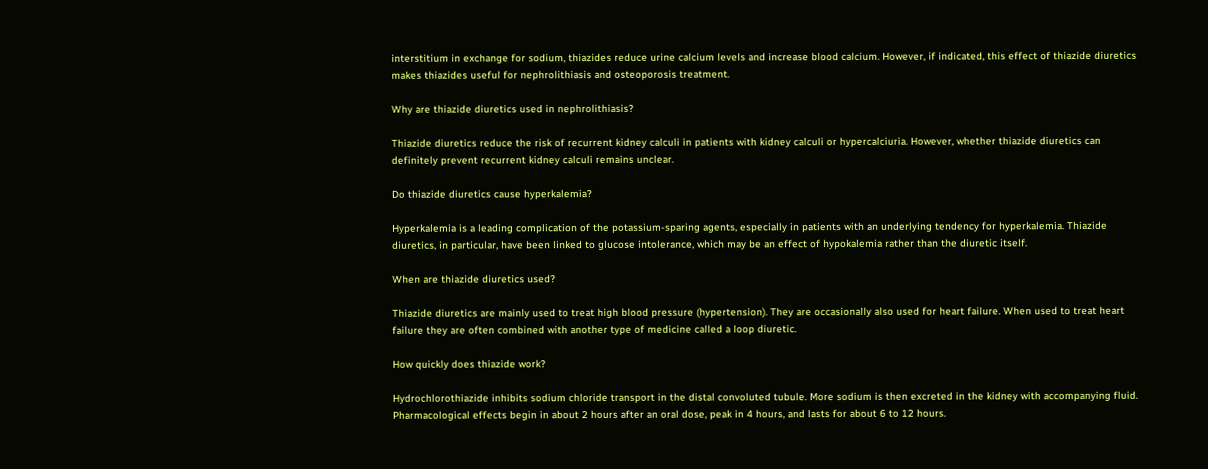interstitium in exchange for sodium, thiazides reduce urine calcium levels and increase blood calcium. However, if indicated, this effect of thiazide diuretics makes thiazides useful for nephrolithiasis and osteoporosis treatment.

Why are thiazide diuretics used in nephrolithiasis?

Thiazide diuretics reduce the risk of recurrent kidney calculi in patients with kidney calculi or hypercalciuria. However, whether thiazide diuretics can definitely prevent recurrent kidney calculi remains unclear.

Do thiazide diuretics cause hyperkalemia?

Hyperkalemia is a leading complication of the potassium-sparing agents, especially in patients with an underlying tendency for hyperkalemia. Thiazide diuretics, in particular, have been linked to glucose intolerance, which may be an effect of hypokalemia rather than the diuretic itself.

When are thiazide diuretics used?

Thiazide diuretics are mainly used to treat high blood pressure (hypertension). They are occasionally also used for heart failure. When used to treat heart failure they are often combined with another type of medicine called a loop diuretic.

How quickly does thiazide work?

Hydrochlorothiazide inhibits sodium chloride transport in the distal convoluted tubule. More sodium is then excreted in the kidney with accompanying fluid. Pharmacological effects begin in about 2 hours after an oral dose, peak in 4 hours, and lasts for about 6 to 12 hours.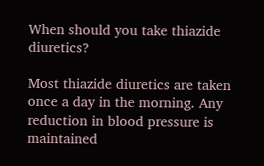When should you take thiazide diuretics?

Most thiazide diuretics are taken once a day in the morning. Any reduction in blood pressure is maintained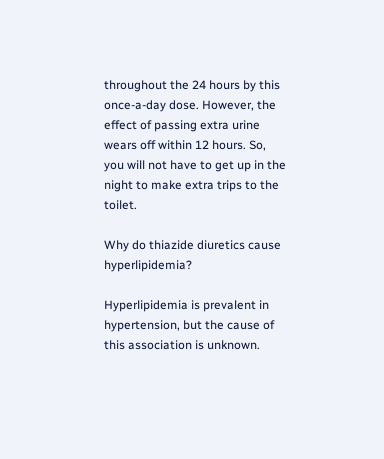throughout the 24 hours by this once-a-day dose. However, the effect of passing extra urine wears off within 12 hours. So, you will not have to get up in the night to make extra trips to the toilet.

Why do thiazide diuretics cause hyperlipidemia?

Hyperlipidemia is prevalent in hypertension, but the cause of this association is unknown.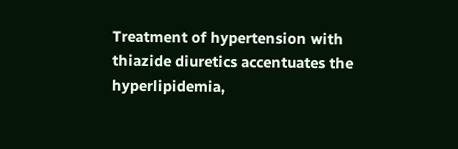Treatment of hypertension with thiazide diuretics accentuates the hyperlipidemia,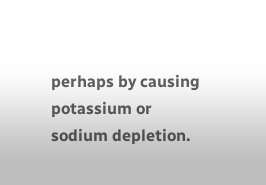perhaps by causing potassium or sodium depletion.